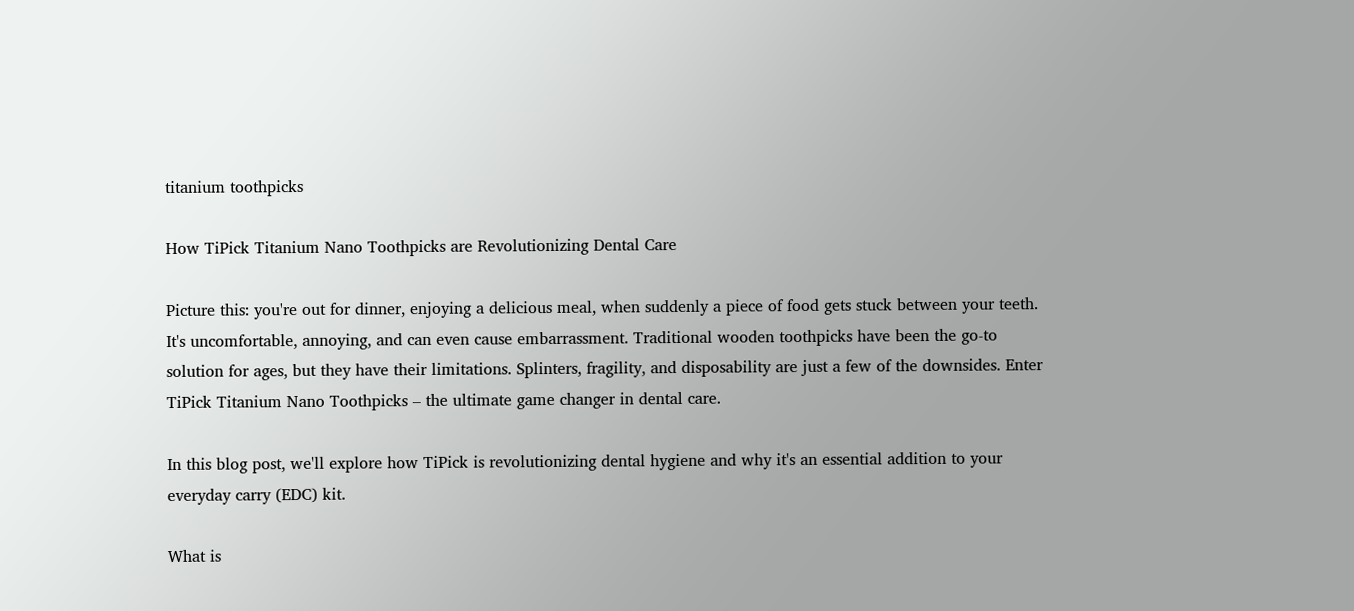titanium toothpicks

How TiPick Titanium Nano Toothpicks are Revolutionizing Dental Care

Picture this: you're out for dinner, enjoying a delicious meal, when suddenly a piece of food gets stuck between your teeth. It's uncomfortable, annoying, and can even cause embarrassment. Traditional wooden toothpicks have been the go-to solution for ages, but they have their limitations. Splinters, fragility, and disposability are just a few of the downsides. Enter TiPick Titanium Nano Toothpicks – the ultimate game changer in dental care.

In this blog post, we'll explore how TiPick is revolutionizing dental hygiene and why it's an essential addition to your everyday carry (EDC) kit.

What is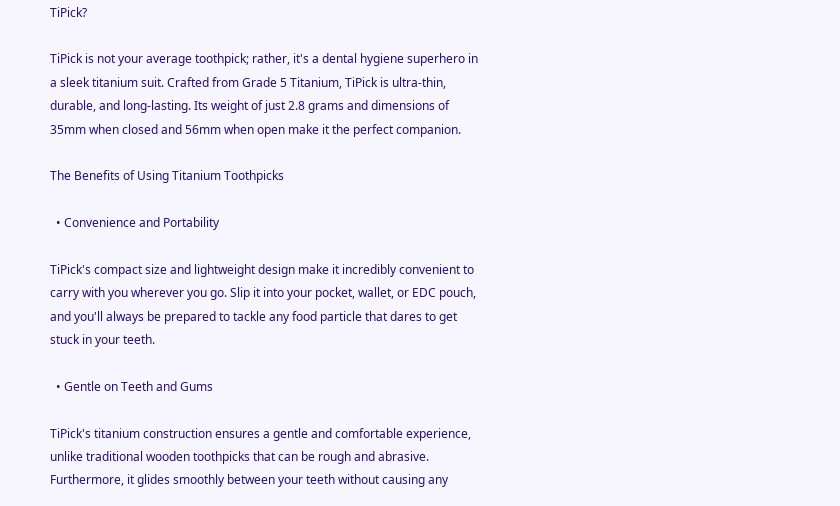TiPick?

TiPick is not your average toothpick; rather, it's a dental hygiene superhero in a sleek titanium suit. Crafted from Grade 5 Titanium, TiPick is ultra-thin, durable, and long-lasting. Its weight of just 2.8 grams and dimensions of 35mm when closed and 56mm when open make it the perfect companion.

The Benefits of Using Titanium Toothpicks

  • Convenience and Portability

TiPick's compact size and lightweight design make it incredibly convenient to carry with you wherever you go. Slip it into your pocket, wallet, or EDC pouch, and you'll always be prepared to tackle any food particle that dares to get stuck in your teeth.

  • Gentle on Teeth and Gums

TiPick's titanium construction ensures a gentle and comfortable experience, unlike traditional wooden toothpicks that can be rough and abrasive. Furthermore, it glides smoothly between your teeth without causing any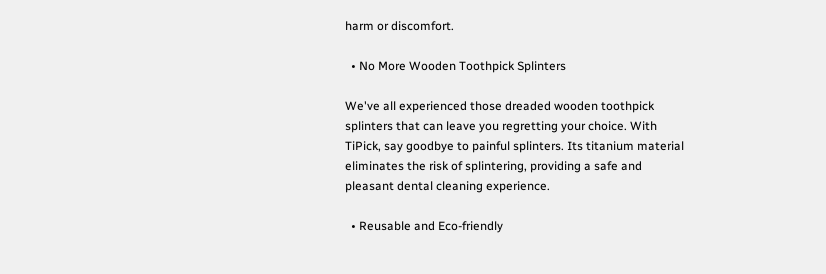harm or discomfort.

  • No More Wooden Toothpick Splinters

We've all experienced those dreaded wooden toothpick splinters that can leave you regretting your choice. With TiPick, say goodbye to painful splinters. Its titanium material eliminates the risk of splintering, providing a safe and pleasant dental cleaning experience.

  • Reusable and Eco-friendly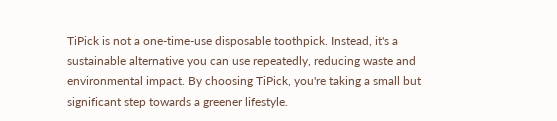TiPick is not a one-time-use disposable toothpick. Instead, it's a sustainable alternative you can use repeatedly, reducing waste and environmental impact. By choosing TiPick, you're taking a small but significant step towards a greener lifestyle.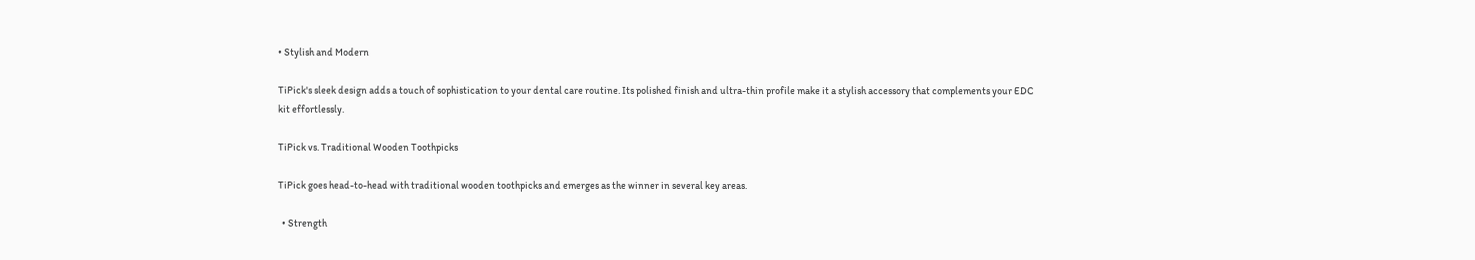• Stylish and Modern

TiPick's sleek design adds a touch of sophistication to your dental care routine. Its polished finish and ultra-thin profile make it a stylish accessory that complements your EDC kit effortlessly.

TiPick vs. Traditional Wooden Toothpicks

TiPick goes head-to-head with traditional wooden toothpicks and emerges as the winner in several key areas.

  • Strength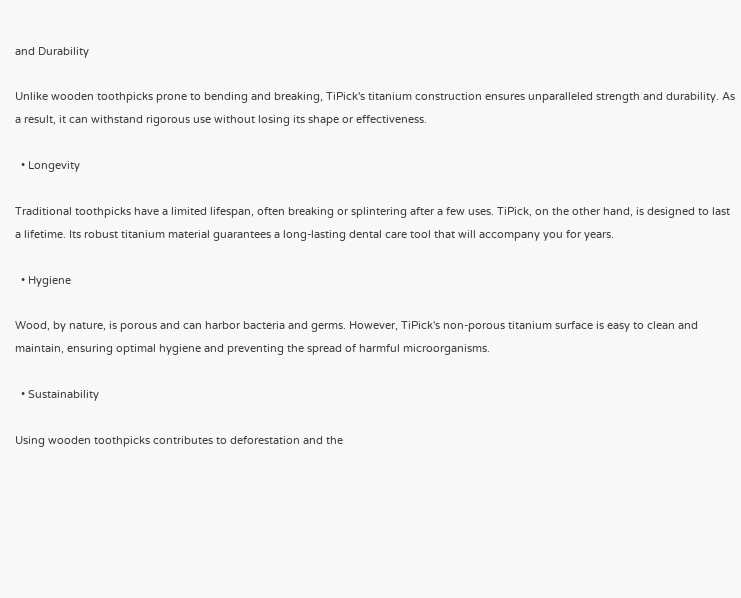and Durability

Unlike wooden toothpicks prone to bending and breaking, TiPick's titanium construction ensures unparalleled strength and durability. As a result, it can withstand rigorous use without losing its shape or effectiveness.

  • Longevity

Traditional toothpicks have a limited lifespan, often breaking or splintering after a few uses. TiPick, on the other hand, is designed to last a lifetime. Its robust titanium material guarantees a long-lasting dental care tool that will accompany you for years.

  • Hygiene

Wood, by nature, is porous and can harbor bacteria and germs. However, TiPick's non-porous titanium surface is easy to clean and maintain, ensuring optimal hygiene and preventing the spread of harmful microorganisms.

  • Sustainability

Using wooden toothpicks contributes to deforestation and the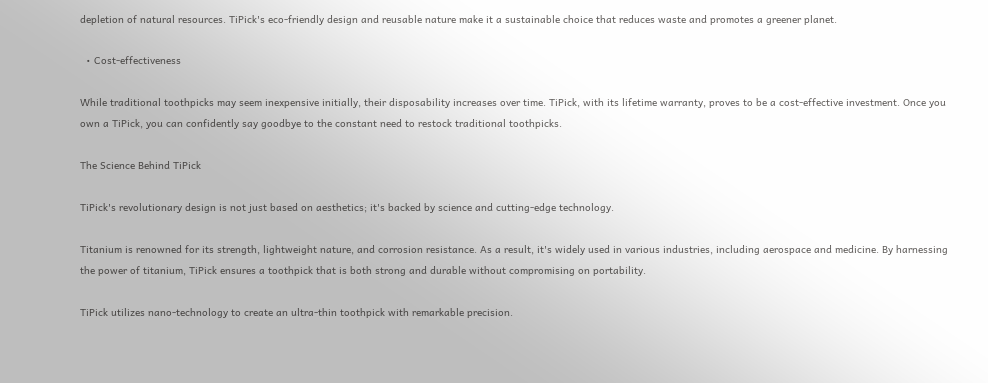depletion of natural resources. TiPick's eco-friendly design and reusable nature make it a sustainable choice that reduces waste and promotes a greener planet.

  • Cost-effectiveness

While traditional toothpicks may seem inexpensive initially, their disposability increases over time. TiPick, with its lifetime warranty, proves to be a cost-effective investment. Once you own a TiPick, you can confidently say goodbye to the constant need to restock traditional toothpicks.

The Science Behind TiPick

TiPick's revolutionary design is not just based on aesthetics; it's backed by science and cutting-edge technology.

Titanium is renowned for its strength, lightweight nature, and corrosion resistance. As a result, it's widely used in various industries, including aerospace and medicine. By harnessing the power of titanium, TiPick ensures a toothpick that is both strong and durable without compromising on portability.

TiPick utilizes nano-technology to create an ultra-thin toothpick with remarkable precision.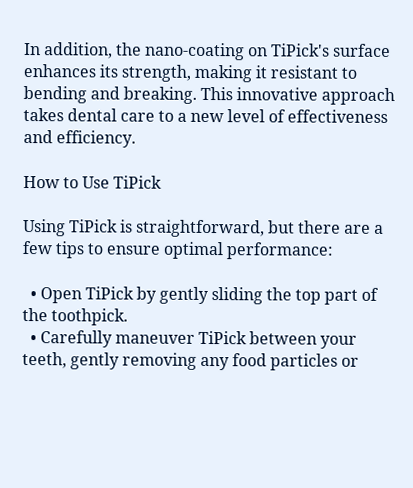In addition, the nano-coating on TiPick's surface enhances its strength, making it resistant to bending and breaking. This innovative approach takes dental care to a new level of effectiveness and efficiency.

How to Use TiPick

Using TiPick is straightforward, but there are a few tips to ensure optimal performance:

  • Open TiPick by gently sliding the top part of the toothpick.
  • Carefully maneuver TiPick between your teeth, gently removing any food particles or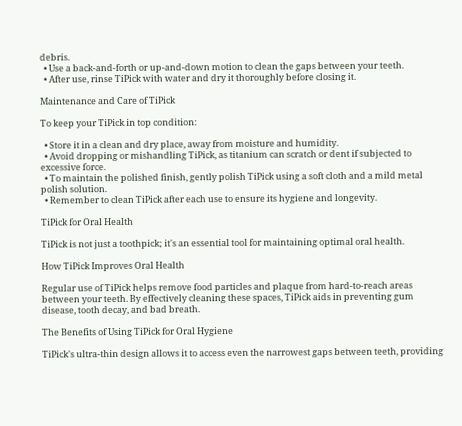debris.
  • Use a back-and-forth or up-and-down motion to clean the gaps between your teeth.
  • After use, rinse TiPick with water and dry it thoroughly before closing it.

Maintenance and Care of TiPick

To keep your TiPick in top condition:

  • Store it in a clean and dry place, away from moisture and humidity.
  • Avoid dropping or mishandling TiPick, as titanium can scratch or dent if subjected to excessive force.
  • To maintain the polished finish, gently polish TiPick using a soft cloth and a mild metal polish solution.
  • Remember to clean TiPick after each use to ensure its hygiene and longevity.

TiPick for Oral Health

TiPick is not just a toothpick; it's an essential tool for maintaining optimal oral health.

How TiPick Improves Oral Health

Regular use of TiPick helps remove food particles and plaque from hard-to-reach areas between your teeth. By effectively cleaning these spaces, TiPick aids in preventing gum disease, tooth decay, and bad breath.

The Benefits of Using TiPick for Oral Hygiene

TiPick's ultra-thin design allows it to access even the narrowest gaps between teeth, providing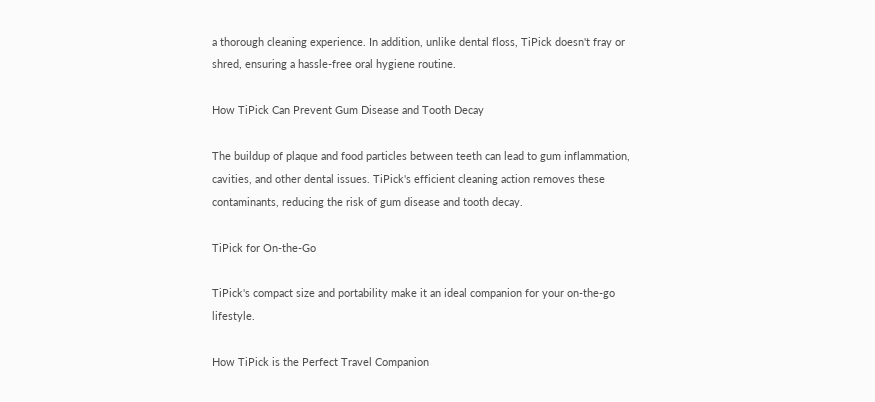a thorough cleaning experience. In addition, unlike dental floss, TiPick doesn't fray or shred, ensuring a hassle-free oral hygiene routine.

How TiPick Can Prevent Gum Disease and Tooth Decay

The buildup of plaque and food particles between teeth can lead to gum inflammation, cavities, and other dental issues. TiPick's efficient cleaning action removes these contaminants, reducing the risk of gum disease and tooth decay.

TiPick for On-the-Go

TiPick's compact size and portability make it an ideal companion for your on-the-go lifestyle.

How TiPick is the Perfect Travel Companion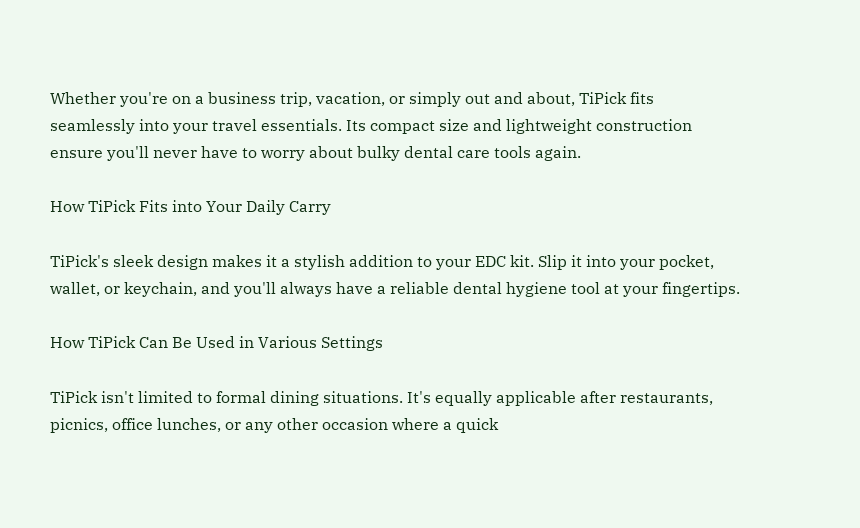Whether you're on a business trip, vacation, or simply out and about, TiPick fits seamlessly into your travel essentials. Its compact size and lightweight construction ensure you'll never have to worry about bulky dental care tools again.

How TiPick Fits into Your Daily Carry

TiPick's sleek design makes it a stylish addition to your EDC kit. Slip it into your pocket, wallet, or keychain, and you'll always have a reliable dental hygiene tool at your fingertips.

How TiPick Can Be Used in Various Settings

TiPick isn't limited to formal dining situations. It's equally applicable after restaurants, picnics, office lunches, or any other occasion where a quick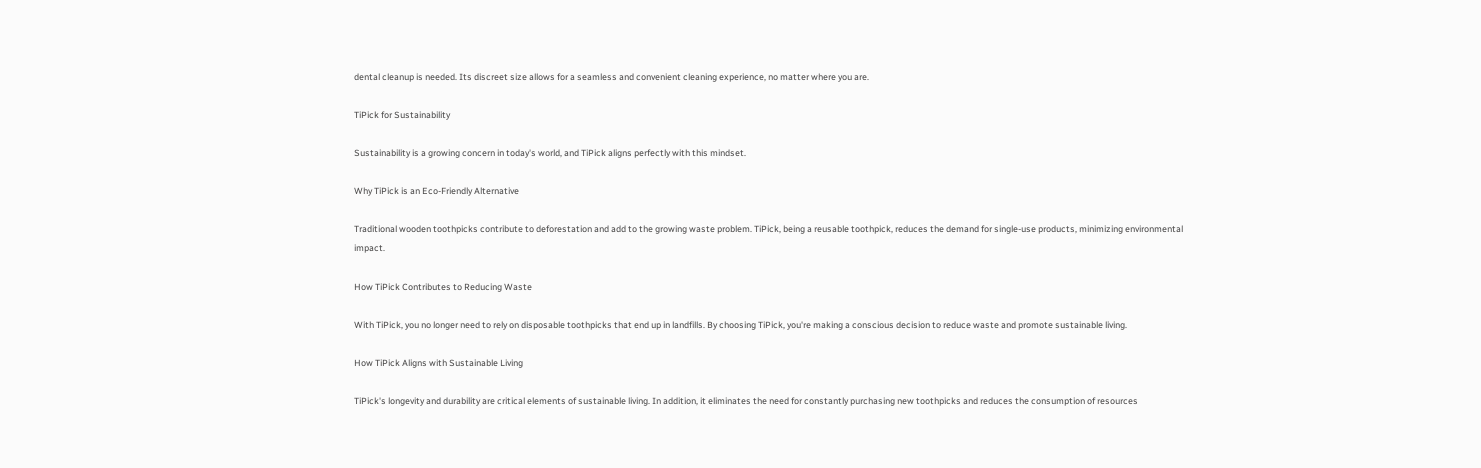dental cleanup is needed. Its discreet size allows for a seamless and convenient cleaning experience, no matter where you are.

TiPick for Sustainability

Sustainability is a growing concern in today's world, and TiPick aligns perfectly with this mindset.

Why TiPick is an Eco-Friendly Alternative

Traditional wooden toothpicks contribute to deforestation and add to the growing waste problem. TiPick, being a reusable toothpick, reduces the demand for single-use products, minimizing environmental impact.

How TiPick Contributes to Reducing Waste

With TiPick, you no longer need to rely on disposable toothpicks that end up in landfills. By choosing TiPick, you're making a conscious decision to reduce waste and promote sustainable living.

How TiPick Aligns with Sustainable Living

TiPick's longevity and durability are critical elements of sustainable living. In addition, it eliminates the need for constantly purchasing new toothpicks and reduces the consumption of resources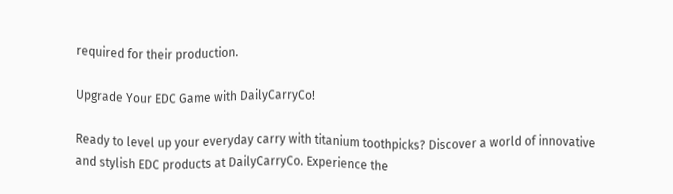required for their production.

Upgrade Your EDC Game with DailyCarryCo!

Ready to level up your everyday carry with titanium toothpicks? Discover a world of innovative and stylish EDC products at DailyCarryCo. Experience the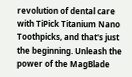revolution of dental care with TiPick Titanium Nano Toothpicks, and that's just the beginning. Unleash the power of the MagBlade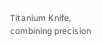Titanium Knife, combining precision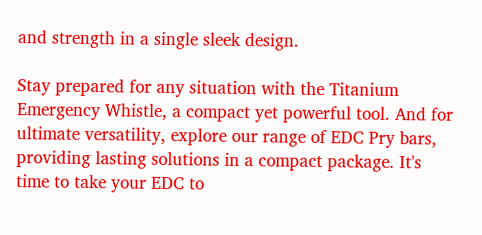and strength in a single sleek design.

Stay prepared for any situation with the Titanium Emergency Whistle, a compact yet powerful tool. And for ultimate versatility, explore our range of EDC Pry bars, providing lasting solutions in a compact package. It's time to take your EDC to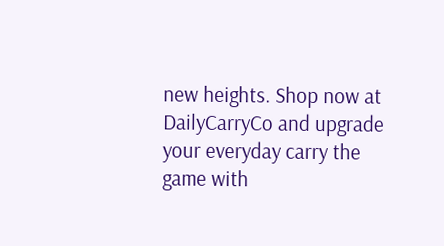new heights. Shop now at DailyCarryCo and upgrade your everyday carry the game with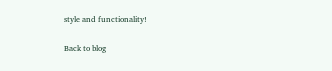style and functionality!

Back to blog